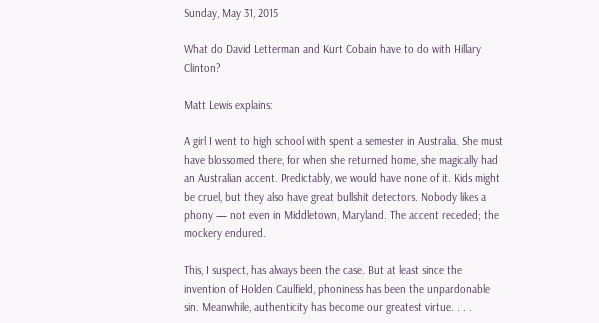Sunday, May 31, 2015

What do David Letterman and Kurt Cobain have to do with Hillary Clinton?

Matt Lewis explains:

A girl I went to high school with spent a semester in Australia. She must have blossomed there, for when she returned home, she magically had an Australian accent. Predictably, we would have none of it. Kids might be cruel, but they also have great bullshit detectors. Nobody likes a phony — not even in Middletown, Maryland. The accent receded; the mockery endured.

This, I suspect, has always been the case. But at least since the invention of Holden Caulfield, phoniness has been the unpardonable sin. Meanwhile, authenticity has become our greatest virtue. . . .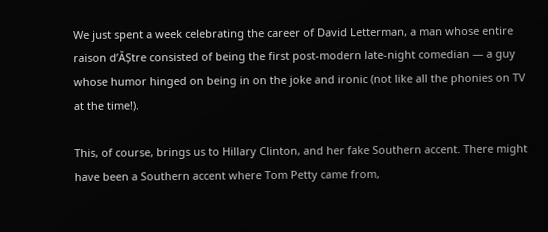We just spent a week celebrating the career of David Letterman, a man whose entire raison d’ĂȘtre consisted of being the first post-modern late-night comedian — a guy whose humor hinged on being in on the joke and ironic (not like all the phonies on TV at the time!).

This, of course, brings us to Hillary Clinton, and her fake Southern accent. There might have been a Southern accent where Tom Petty came from,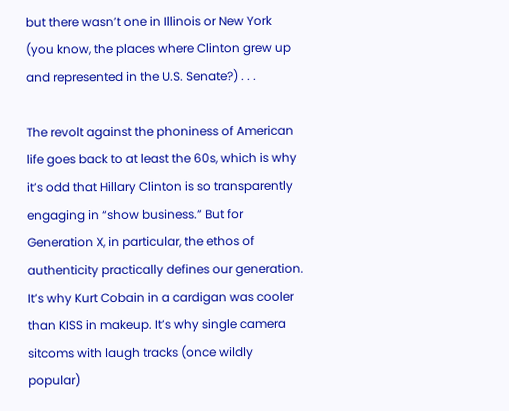but there wasn’t one in Illinois or New York (you know, the places where Clinton grew up and represented in the U.S. Senate?) . . .

The revolt against the phoniness of American life goes back to at least the 60s, which is why it’s odd that Hillary Clinton is so transparently engaging in “show business.” But for Generation X, in particular, the ethos of authenticity practically defines our generation. It’s why Kurt Cobain in a cardigan was cooler than KISS in makeup. It’s why single camera sitcoms with laugh tracks (once wildly popular)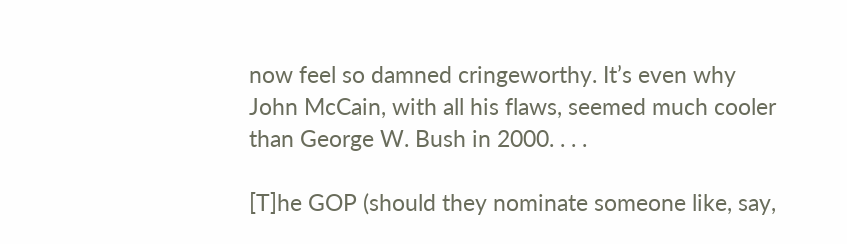now feel so damned cringeworthy. It’s even why John McCain, with all his flaws, seemed much cooler than George W. Bush in 2000. . . .

[T]he GOP (should they nominate someone like, say,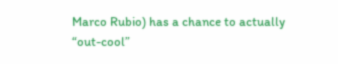Marco Rubio) has a chance to actually “out-cool”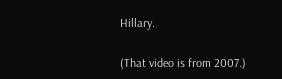Hillary.

(That video is from 2007.)